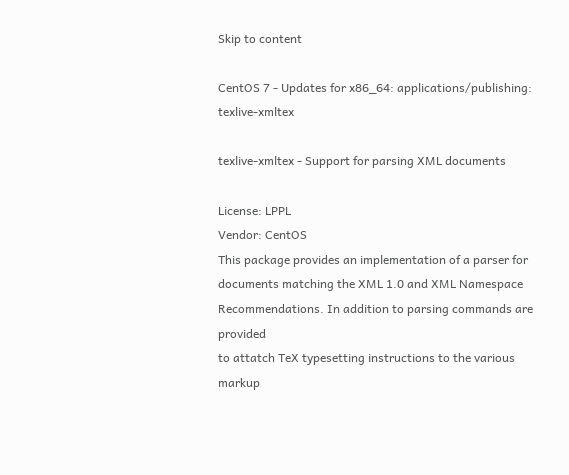Skip to content

CentOS 7 - Updates for x86_64: applications/publishing: texlive-xmltex

texlive-xmltex - Support for parsing XML documents

License: LPPL
Vendor: CentOS
This package provides an implementation of a parser for
documents matching the XML 1.0 and XML Namespace
Recommendations. In addition to parsing commands are provided
to attatch TeX typesetting instructions to the various markup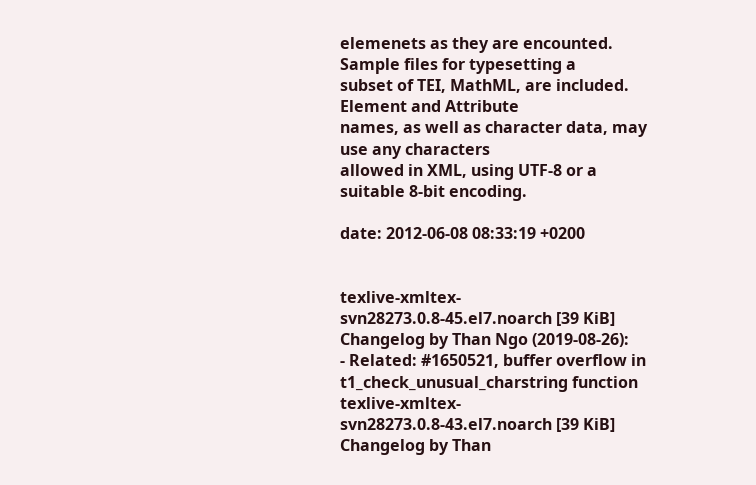elemenets as they are encounted. Sample files for typesetting a
subset of TEI, MathML, are included. Element and Attribute
names, as well as character data, may use any characters
allowed in XML, using UTF-8 or a suitable 8-bit encoding.

date: 2012-06-08 08:33:19 +0200


texlive-xmltex-svn28273.0.8-45.el7.noarch [39 KiB] Changelog by Than Ngo (2019-08-26):
- Related: #1650521, buffer overflow in t1_check_unusual_charstring function
texlive-xmltex-svn28273.0.8-43.el7.noarch [39 KiB] Changelog by Than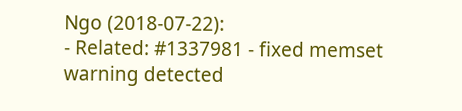Ngo (2018-07-22):
- Related: #1337981 - fixed memset warning detected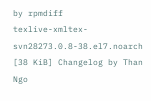by rpmdiff
texlive-xmltex-svn28273.0.8-38.el7.noarch [38 KiB] Changelog by Than Ngo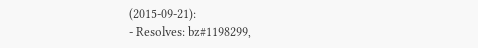(2015-09-21):
- Resolves: bz#1198299,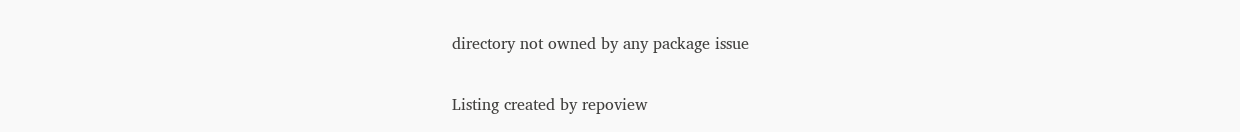directory not owned by any package issue

Listing created by repoview